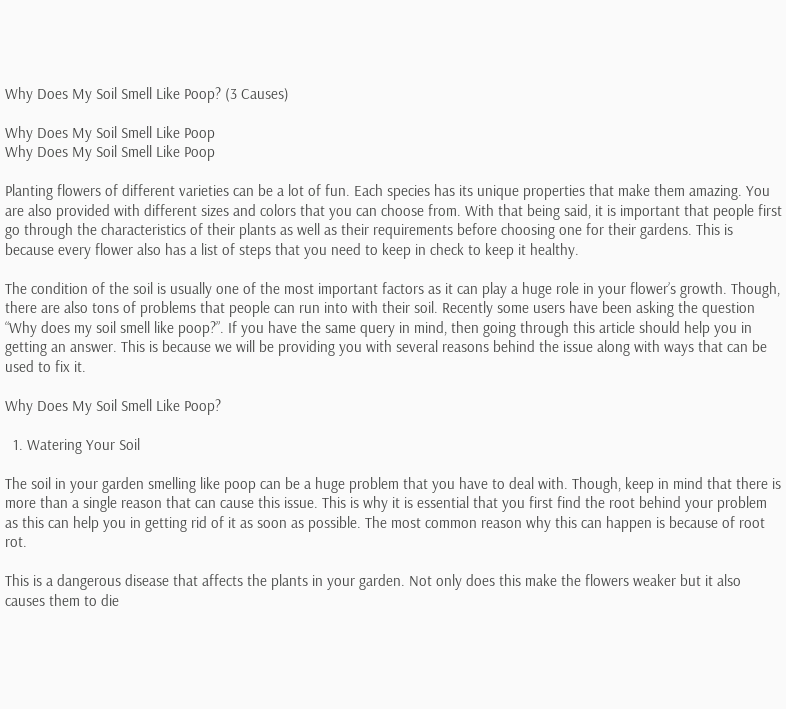Why Does My Soil Smell Like Poop? (3 Causes)

Why Does My Soil Smell Like Poop
Why Does My Soil Smell Like Poop

Planting flowers of different varieties can be a lot of fun. Each species has its unique properties that make them amazing. You are also provided with different sizes and colors that you can choose from. With that being said, it is important that people first go through the characteristics of their plants as well as their requirements before choosing one for their gardens. This is because every flower also has a list of steps that you need to keep in check to keep it healthy.

The condition of the soil is usually one of the most important factors as it can play a huge role in your flower’s growth. Though, there are also tons of problems that people can run into with their soil. Recently some users have been asking the question “Why does my soil smell like poop?”. If you have the same query in mind, then going through this article should help you in getting an answer. This is because we will be providing you with several reasons behind the issue along with ways that can be used to fix it.

Why Does My Soil Smell Like Poop?

  1. Watering Your Soil

The soil in your garden smelling like poop can be a huge problem that you have to deal with. Though, keep in mind that there is more than a single reason that can cause this issue. This is why it is essential that you first find the root behind your problem as this can help you in getting rid of it as soon as possible. The most common reason why this can happen is because of root rot.

This is a dangerous disease that affects the plants in your garden. Not only does this make the flowers weaker but it also causes them to die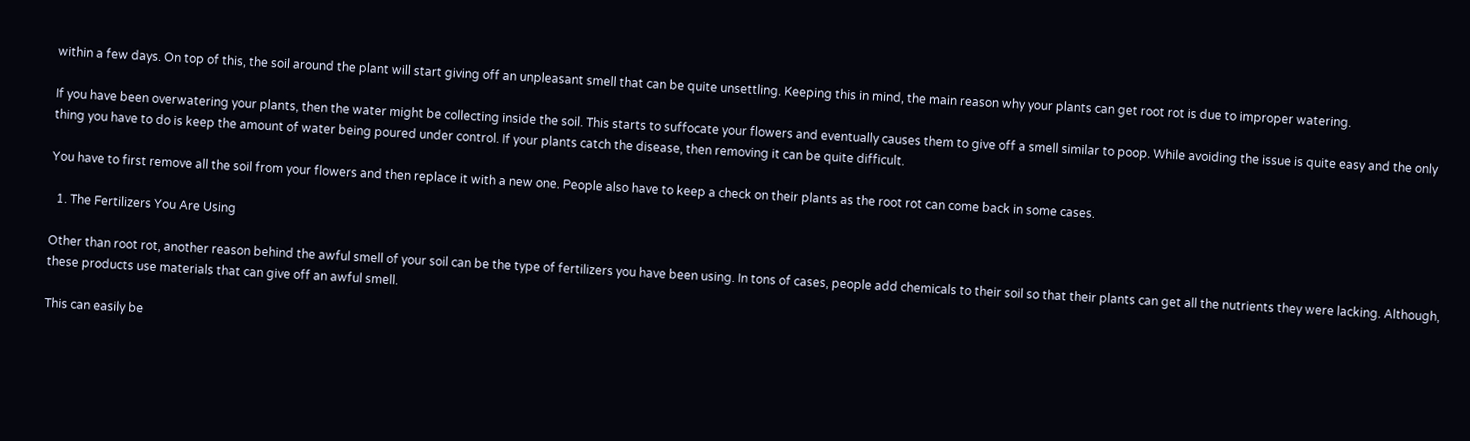within a few days. On top of this, the soil around the plant will start giving off an unpleasant smell that can be quite unsettling. Keeping this in mind, the main reason why your plants can get root rot is due to improper watering.

If you have been overwatering your plants, then the water might be collecting inside the soil. This starts to suffocate your flowers and eventually causes them to give off a smell similar to poop. While avoiding the issue is quite easy and the only thing you have to do is keep the amount of water being poured under control. If your plants catch the disease, then removing it can be quite difficult.

You have to first remove all the soil from your flowers and then replace it with a new one. People also have to keep a check on their plants as the root rot can come back in some cases.

  1. The Fertilizers You Are Using

Other than root rot, another reason behind the awful smell of your soil can be the type of fertilizers you have been using. In tons of cases, people add chemicals to their soil so that their plants can get all the nutrients they were lacking. Although, these products use materials that can give off an awful smell.

This can easily be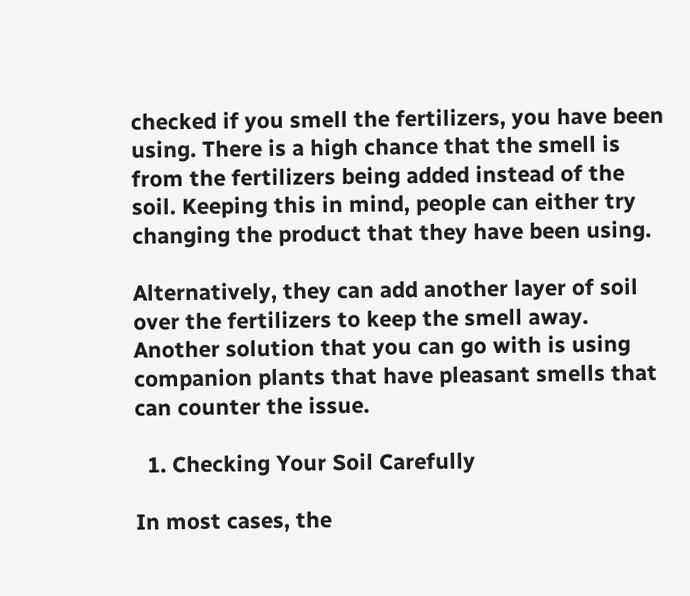checked if you smell the fertilizers, you have been using. There is a high chance that the smell is from the fertilizers being added instead of the soil. Keeping this in mind, people can either try changing the product that they have been using.

Alternatively, they can add another layer of soil over the fertilizers to keep the smell away. Another solution that you can go with is using companion plants that have pleasant smells that can counter the issue.

  1. Checking Your Soil Carefully

In most cases, the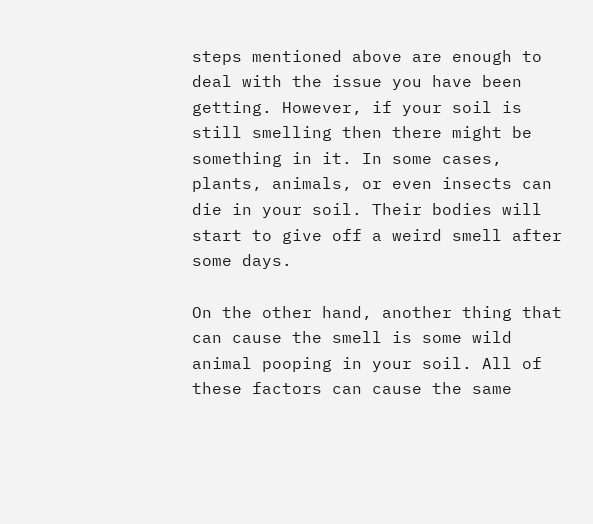steps mentioned above are enough to deal with the issue you have been getting. However, if your soil is still smelling then there might be something in it. In some cases, plants, animals, or even insects can die in your soil. Their bodies will start to give off a weird smell after some days.

On the other hand, another thing that can cause the smell is some wild animal pooping in your soil. All of these factors can cause the same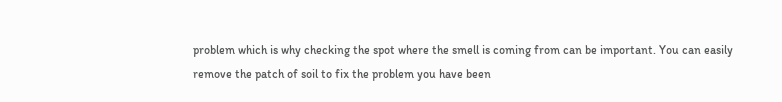problem which is why checking the spot where the smell is coming from can be important. You can easily remove the patch of soil to fix the problem you have been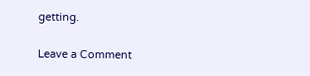getting.

Leave a Comment